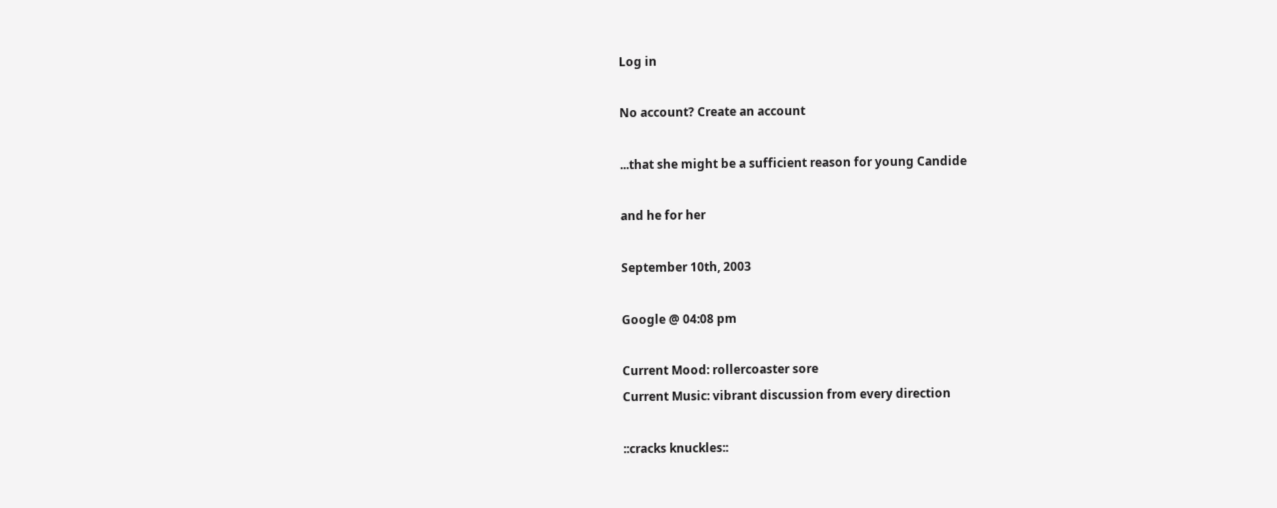Log in

No account? Create an account

...that she might be a sufficient reason for young Candide

and he for her

September 10th, 2003

Google @ 04:08 pm

Current Mood: rollercoaster sore
Current Music: vibrant discussion from every direction

::cracks knuckles::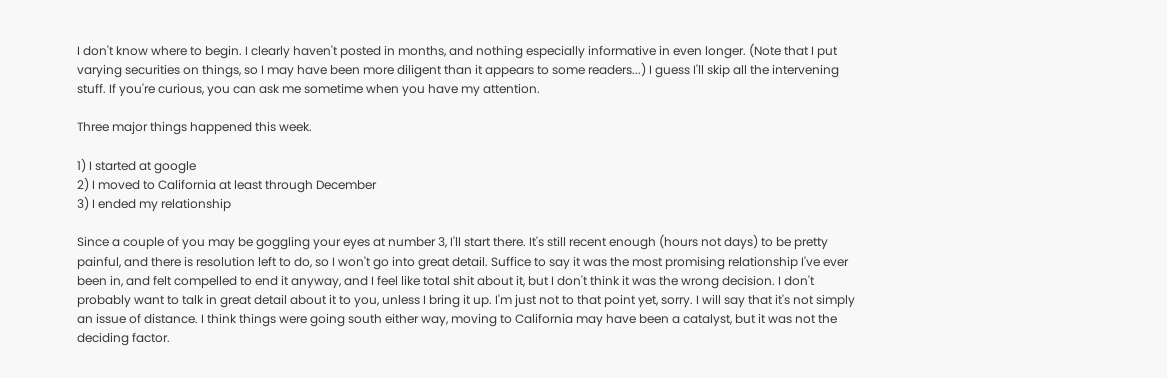I don't know where to begin. I clearly haven't posted in months, and nothing especially informative in even longer. (Note that I put varying securities on things, so I may have been more diligent than it appears to some readers...) I guess I'll skip all the intervening stuff. If you're curious, you can ask me sometime when you have my attention.

Three major things happened this week.

1) I started at google
2) I moved to California at least through December
3) I ended my relationship

Since a couple of you may be goggling your eyes at number 3, I'll start there. It's still recent enough (hours not days) to be pretty painful, and there is resolution left to do, so I won't go into great detail. Suffice to say it was the most promising relationship I've ever been in, and felt compelled to end it anyway, and I feel like total shit about it, but I don't think it was the wrong decision. I don't probably want to talk in great detail about it to you, unless I bring it up. I'm just not to that point yet, sorry. I will say that it's not simply an issue of distance. I think things were going south either way, moving to California may have been a catalyst, but it was not the deciding factor.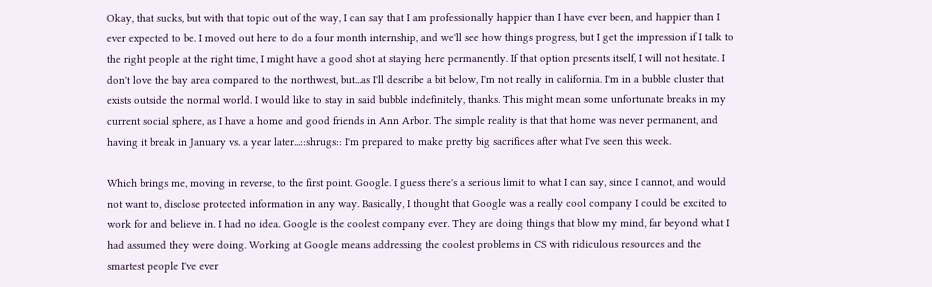Okay, that sucks, but with that topic out of the way, I can say that I am professionally happier than I have ever been, and happier than I ever expected to be. I moved out here to do a four month internship, and we'll see how things progress, but I get the impression if I talk to the right people at the right time, I might have a good shot at staying here permanently. If that option presents itself, I will not hesitate. I don't love the bay area compared to the northwest, but...as I'll describe a bit below, I'm not really in california. I'm in a bubble cluster that exists outside the normal world. I would like to stay in said bubble indefinitely, thanks. This might mean some unfortunate breaks in my current social sphere, as I have a home and good friends in Ann Arbor. The simple reality is that that home was never permanent, and having it break in January vs. a year later...::shrugs:: I'm prepared to make pretty big sacrifices after what I've seen this week.

Which brings me, moving in reverse, to the first point. Google. I guess there's a serious limit to what I can say, since I cannot, and would not want to, disclose protected information in any way. Basically, I thought that Google was a really cool company I could be excited to work for and believe in. I had no idea. Google is the coolest company ever. They are doing things that blow my mind, far beyond what I had assumed they were doing. Working at Google means addressing the coolest problems in CS with ridiculous resources and the smartest people I've ever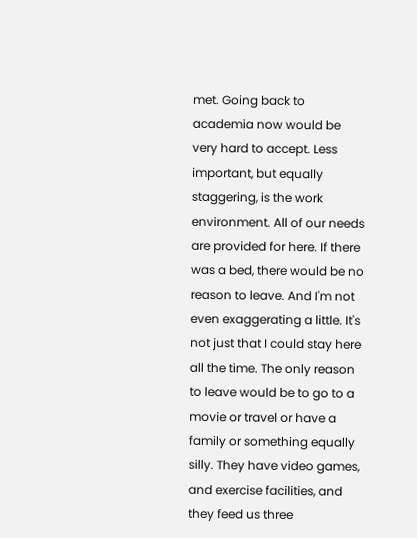met. Going back to academia now would be very hard to accept. Less important, but equally staggering, is the work environment. All of our needs are provided for here. If there was a bed, there would be no reason to leave. And I'm not even exaggerating a little. It's not just that I could stay here all the time. The only reason to leave would be to go to a movie or travel or have a family or something equally silly. They have video games, and exercise facilities, and they feed us three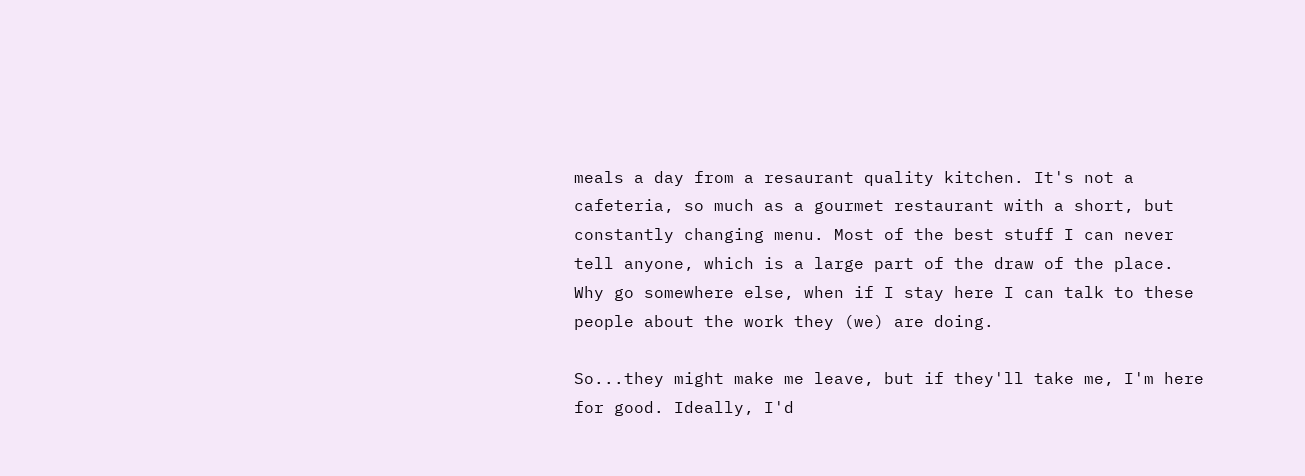meals a day from a resaurant quality kitchen. It's not a cafeteria, so much as a gourmet restaurant with a short, but constantly changing menu. Most of the best stuff I can never tell anyone, which is a large part of the draw of the place. Why go somewhere else, when if I stay here I can talk to these people about the work they (we) are doing.

So...they might make me leave, but if they'll take me, I'm here for good. Ideally, I'd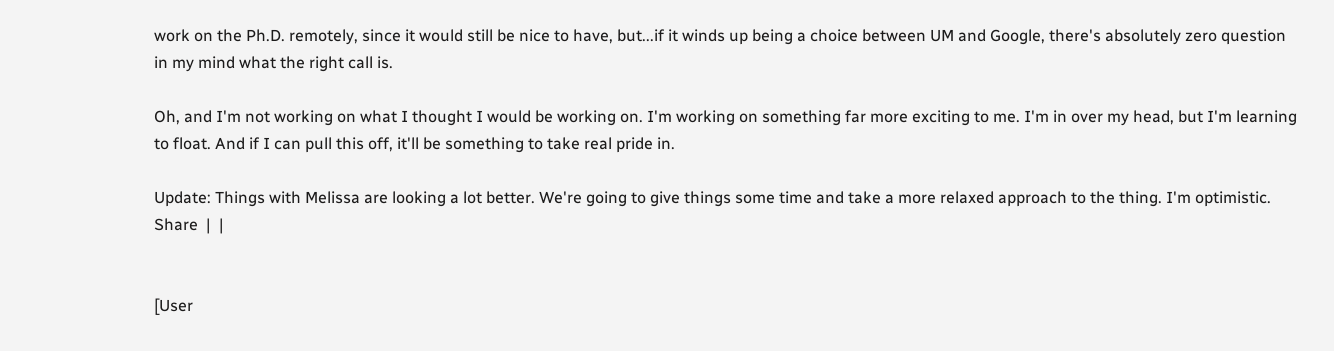work on the Ph.D. remotely, since it would still be nice to have, but...if it winds up being a choice between UM and Google, there's absolutely zero question in my mind what the right call is.

Oh, and I'm not working on what I thought I would be working on. I'm working on something far more exciting to me. I'm in over my head, but I'm learning to float. And if I can pull this off, it'll be something to take real pride in.

Update: Things with Melissa are looking a lot better. We're going to give things some time and take a more relaxed approach to the thing. I'm optimistic.
Share  |  |


[User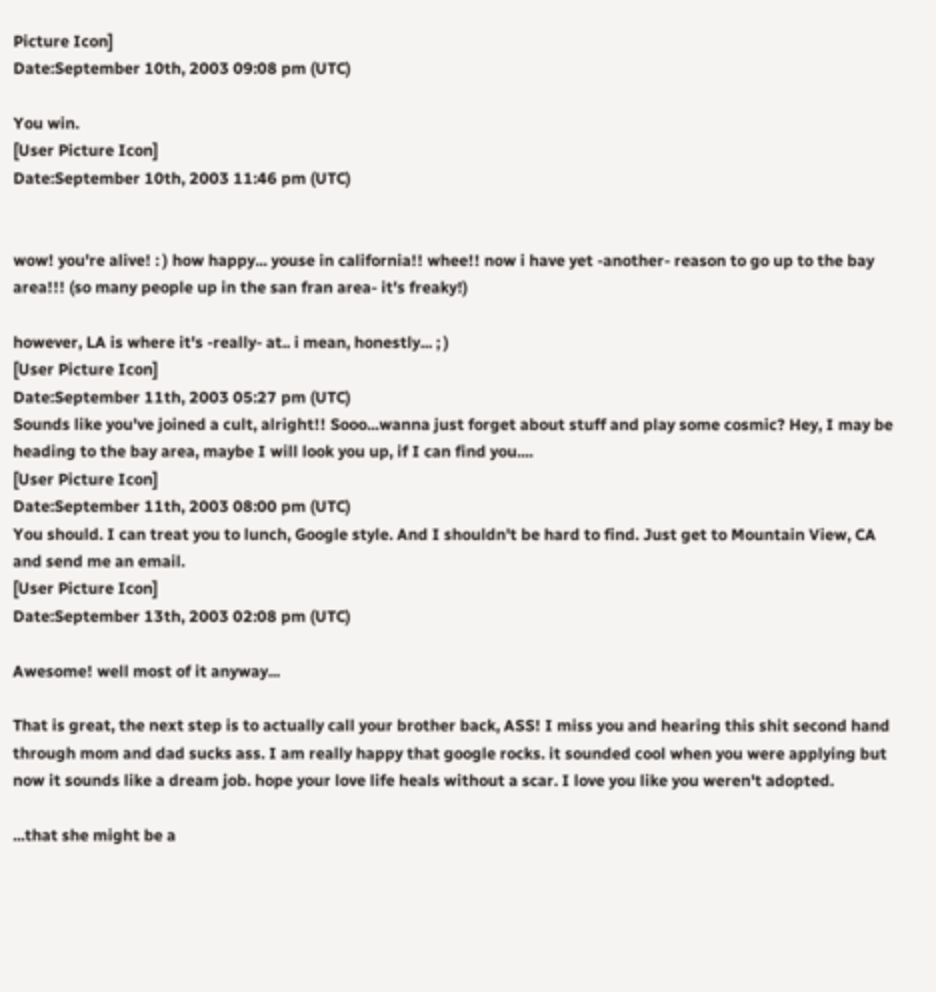Picture Icon]
Date:September 10th, 2003 09:08 pm (UTC)

You win.
[User Picture Icon]
Date:September 10th, 2003 11:46 pm (UTC)


wow! you're alive! : ) how happy... youse in california!! whee!! now i have yet -another- reason to go up to the bay area!!! (so many people up in the san fran area- it's freaky!)

however, LA is where it's -really- at.. i mean, honestly... ; )
[User Picture Icon]
Date:September 11th, 2003 05:27 pm (UTC)
Sounds like you've joined a cult, alright!! Sooo...wanna just forget about stuff and play some cosmic? Hey, I may be heading to the bay area, maybe I will look you up, if I can find you....
[User Picture Icon]
Date:September 11th, 2003 08:00 pm (UTC)
You should. I can treat you to lunch, Google style. And I shouldn't be hard to find. Just get to Mountain View, CA and send me an email.
[User Picture Icon]
Date:September 13th, 2003 02:08 pm (UTC)

Awesome! well most of it anyway...

That is great, the next step is to actually call your brother back, ASS! I miss you and hearing this shit second hand through mom and dad sucks ass. I am really happy that google rocks. it sounded cool when you were applying but now it sounds like a dream job. hope your love life heals without a scar. I love you like you weren't adopted.

...that she might be a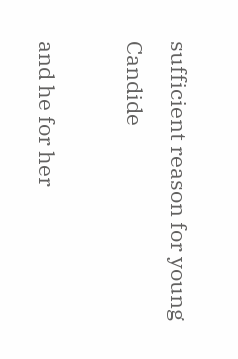sufficient reason for young Candide

and he for her